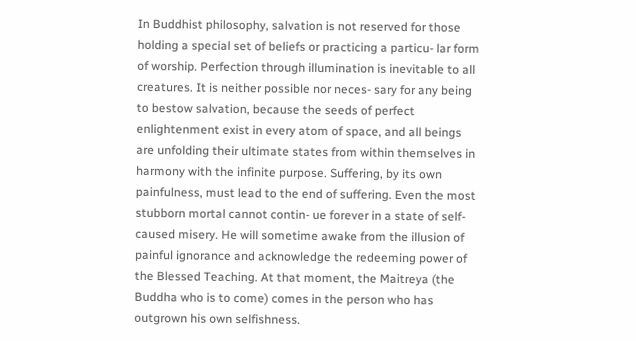In Buddhist philosophy, salvation is not reserved for those holding a special set of beliefs or practicing a particu- lar form of worship. Perfection through illumination is inevitable to all creatures. It is neither possible nor neces- sary for any being to bestow salvation, because the seeds of perfect enlightenment exist in every atom of space, and all beings are unfolding their ultimate states from within themselves in harmony with the infinite purpose. Suffering, by its own painfulness, must lead to the end of suffering. Even the most stubborn mortal cannot contin- ue forever in a state of self-caused misery. He will sometime awake from the illusion of painful ignorance and acknowledge the redeeming power of the Blessed Teaching. At that moment, the Maitreya (the Buddha who is to come) comes in the person who has outgrown his own selfishness.